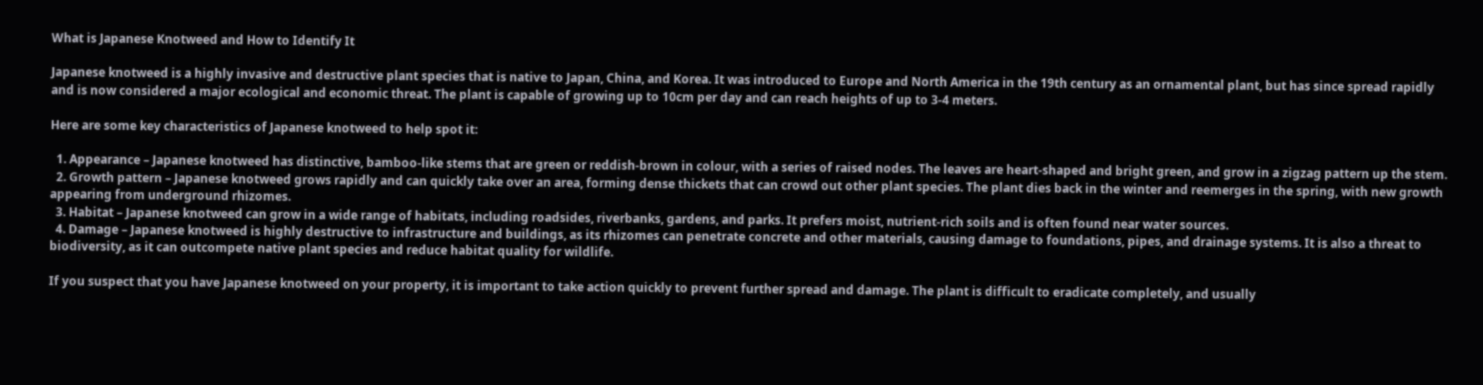What is Japanese Knotweed and How to Identify It

Japanese knotweed is a highly invasive and destructive plant species that is native to Japan, China, and Korea. It was introduced to Europe and North America in the 19th century as an ornamental plant, but has since spread rapidly and is now considered a major ecological and economic threat. The plant is capable of growing up to 10cm per day and can reach heights of up to 3-4 meters.

Here are some key characteristics of Japanese knotweed to help spot it:

  1. Appearance – Japanese knotweed has distinctive, bamboo-like stems that are green or reddish-brown in colour, with a series of raised nodes. The leaves are heart-shaped and bright green, and grow in a zigzag pattern up the stem.
  2. Growth pattern – Japanese knotweed grows rapidly and can quickly take over an area, forming dense thickets that can crowd out other plant species. The plant dies back in the winter and reemerges in the spring, with new growth appearing from underground rhizomes.
  3. Habitat – Japanese knotweed can grow in a wide range of habitats, including roadsides, riverbanks, gardens, and parks. It prefers moist, nutrient-rich soils and is often found near water sources.
  4. Damage – Japanese knotweed is highly destructive to infrastructure and buildings, as its rhizomes can penetrate concrete and other materials, causing damage to foundations, pipes, and drainage systems. It is also a threat to biodiversity, as it can outcompete native plant species and reduce habitat quality for wildlife.

If you suspect that you have Japanese knotweed on your property, it is important to take action quickly to prevent further spread and damage. The plant is difficult to eradicate completely, and usually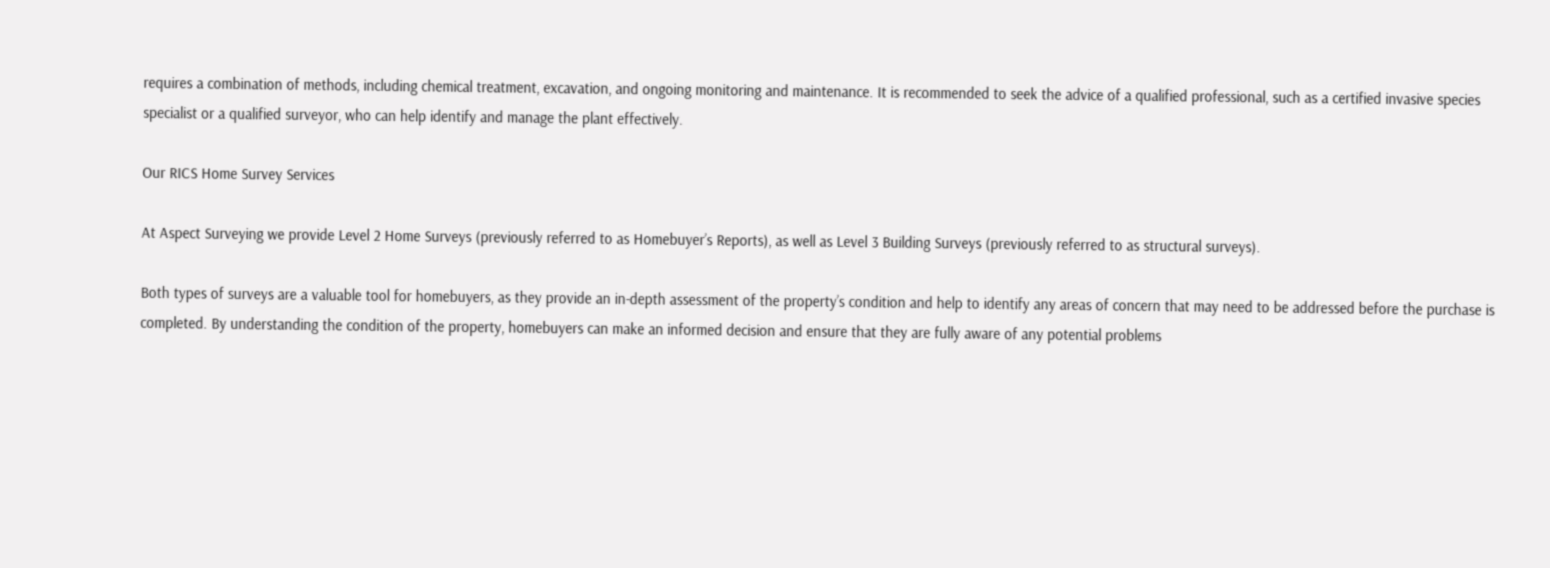requires a combination of methods, including chemical treatment, excavation, and ongoing monitoring and maintenance. It is recommended to seek the advice of a qualified professional, such as a certified invasive species specialist or a qualified surveyor, who can help identify and manage the plant effectively.

Our RICS Home Survey Services

At Aspect Surveying we provide Level 2 Home Surveys (previously referred to as Homebuyer’s Reports), as well as Level 3 Building Surveys (previously referred to as structural surveys).

Both types of surveys are a valuable tool for homebuyers, as they provide an in-depth assessment of the property’s condition and help to identify any areas of concern that may need to be addressed before the purchase is completed. By understanding the condition of the property, homebuyers can make an informed decision and ensure that they are fully aware of any potential problems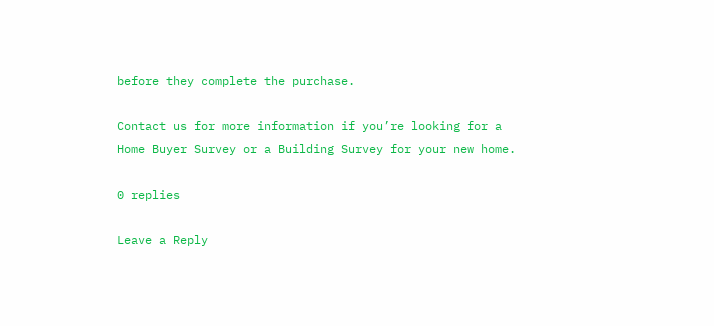before they complete the purchase.

Contact us for more information if you’re looking for a Home Buyer Survey or a Building Survey for your new home.

0 replies

Leave a Reply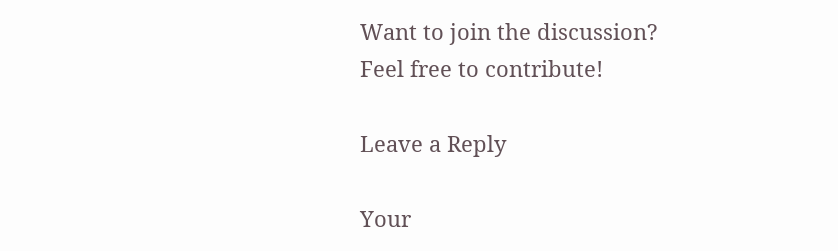Want to join the discussion?
Feel free to contribute!

Leave a Reply

Your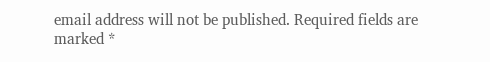email address will not be published. Required fields are marked *